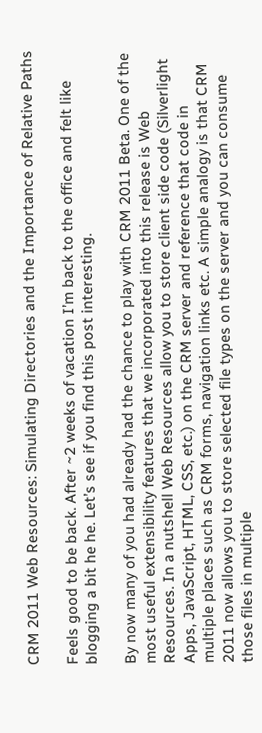CRM 2011 Web Resources: Simulating Directories and the Importance of Relative Paths

Feels good to be back. After ~2 weeks of vacation I’m back to the office and felt like blogging a bit he he. Let’s see if you find this post interesting.

By now many of you had already had the chance to play with CRM 2011 Beta. One of the most useful extensibility features that we incorporated into this release is Web Resources. In a nutshell Web Resources allow you to store client side code (Silverlight Apps, JavaScript, HTML, CSS, etc.) on the CRM server and reference that code in multiple places such as CRM forms, navigation links etc. A simple analogy is that CRM 2011 now allows you to store selected file types on the server and you can consume those files in multiple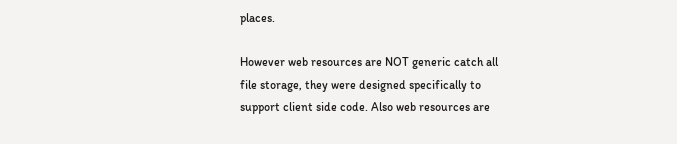places.

However web resources are NOT generic catch all file storage, they were designed specifically to support client side code. Also web resources are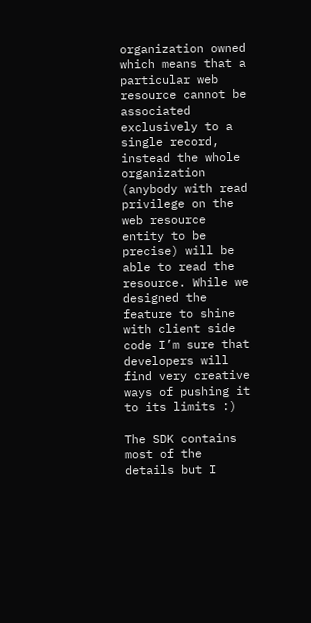organization owned which means that a particular web resource cannot be associated exclusively to a single record, instead the whole organization (anybody with read privilege on the web resource entity to be precise) will be able to read the resource. While we designed the feature to shine with client side code I’m sure that developers will find very creative ways of pushing it to its limits :)

The SDK contains most of the details but I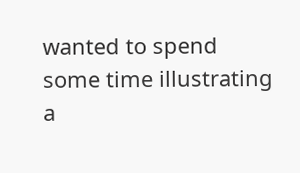wanted to spend some time illustrating a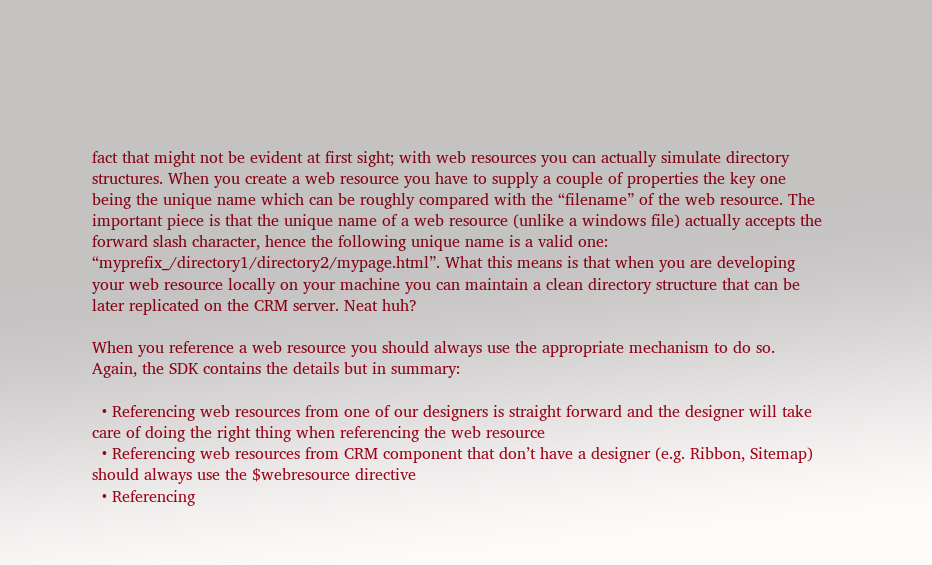fact that might not be evident at first sight; with web resources you can actually simulate directory structures. When you create a web resource you have to supply a couple of properties the key one being the unique name which can be roughly compared with the “filename” of the web resource. The important piece is that the unique name of a web resource (unlike a windows file) actually accepts the forward slash character, hence the following unique name is a valid one: “myprefix_/directory1/directory2/mypage.html”. What this means is that when you are developing your web resource locally on your machine you can maintain a clean directory structure that can be later replicated on the CRM server. Neat huh?

When you reference a web resource you should always use the appropriate mechanism to do so. Again, the SDK contains the details but in summary:

  • Referencing web resources from one of our designers is straight forward and the designer will take care of doing the right thing when referencing the web resource
  • Referencing web resources from CRM component that don’t have a designer (e.g. Ribbon, Sitemap) should always use the $webresource directive
  • Referencing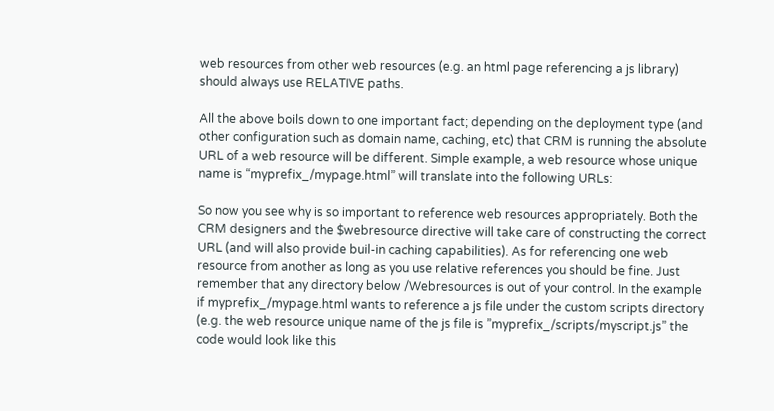web resources from other web resources (e.g. an html page referencing a js library) should always use RELATIVE paths.

All the above boils down to one important fact; depending on the deployment type (and other configuration such as domain name, caching, etc) that CRM is running the absolute URL of a web resource will be different. Simple example, a web resource whose unique name is “myprefix_/mypage.html” will translate into the following URLs:

So now you see why is so important to reference web resources appropriately. Both the CRM designers and the $webresource directive will take care of constructing the correct URL (and will also provide buil-in caching capabilities). As for referencing one web resource from another as long as you use relative references you should be fine. Just remember that any directory below /Webresources is out of your control. In the example if myprefix_/mypage.html wants to reference a js file under the custom scripts directory (e.g. the web resource unique name of the js file is ”myprefix_/scripts/myscript.js” the code would look like this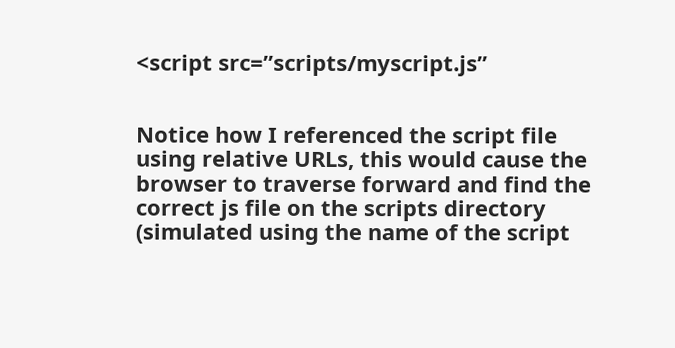<script src=”scripts/myscript.js”


Notice how I referenced the script file using relative URLs, this would cause the browser to traverse forward and find the correct js file on the scripts directory (simulated using the name of the script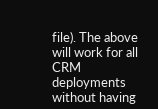file). The above will work for all CRM deployments without having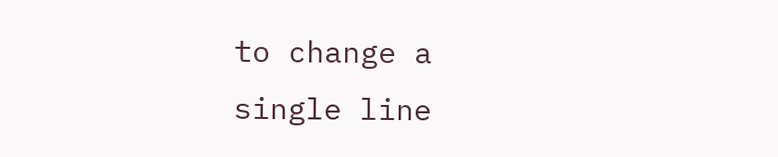to change a single line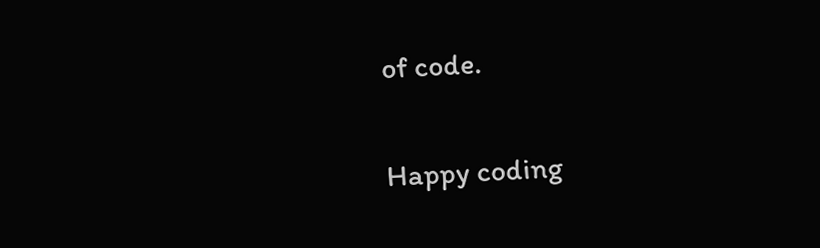of code.

Happy coding